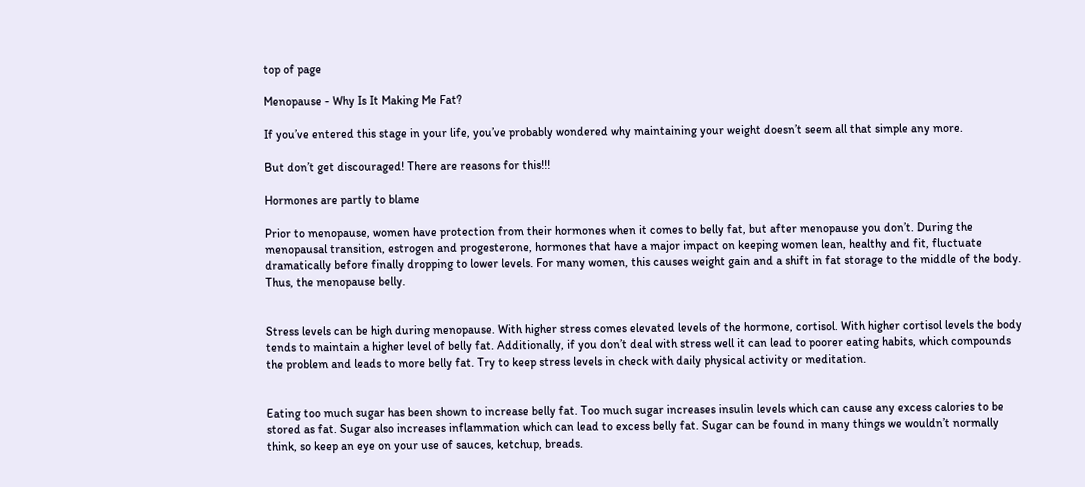top of page

Menopause - Why Is It Making Me Fat?

If you’ve entered this stage in your life, you’ve probably wondered why maintaining your weight doesn’t seem all that simple any more.

But don’t get discouraged! There are reasons for this!!!

Hormones are partly to blame

Prior to menopause, women have protection from their hormones when it comes to belly fat, but after menopause you don’t. During the menopausal transition, estrogen and progesterone, hormones that have a major impact on keeping women lean, healthy and fit, fluctuate dramatically before finally dropping to lower levels. For many women, this causes weight gain and a shift in fat storage to the middle of the body. Thus, the menopause belly.


Stress levels can be high during menopause. With higher stress comes elevated levels of the hormone, cortisol. With higher cortisol levels the body tends to maintain a higher level of belly fat. Additionally, if you don’t deal with stress well it can lead to poorer eating habits, which compounds the problem and leads to more belly fat. Try to keep stress levels in check with daily physical activity or meditation.


Eating too much sugar has been shown to increase belly fat. Too much sugar increases insulin levels which can cause any excess calories to be stored as fat. Sugar also increases inflammation which can lead to excess belly fat. Sugar can be found in many things we wouldn’t normally think, so keep an eye on your use of sauces, ketchup, breads.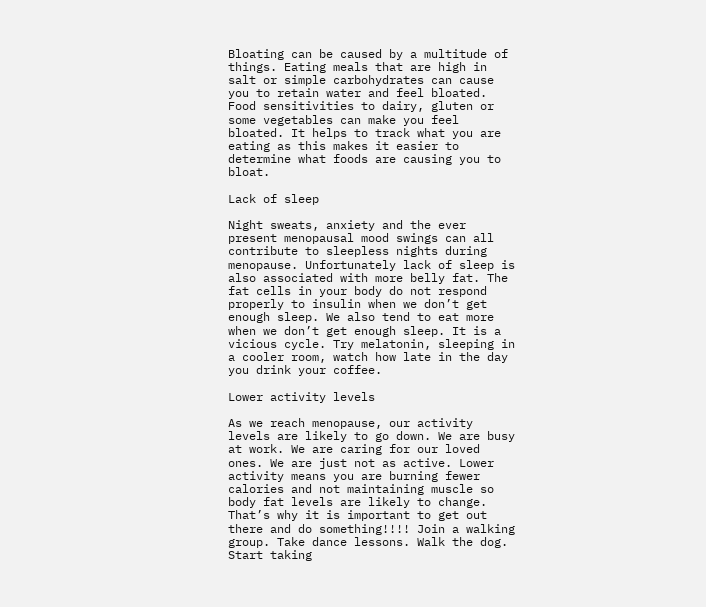Bloating can be caused by a multitude of things. Eating meals that are high in salt or simple carbohydrates can cause you to retain water and feel bloated. Food sensitivities to dairy, gluten or some vegetables can make you feel bloated. It helps to track what you are eating as this makes it easier to determine what foods are causing you to bloat.

Lack of sleep

Night sweats, anxiety and the ever present menopausal mood swings can all contribute to sleepless nights during menopause. Unfortunately lack of sleep is also associated with more belly fat. The fat cells in your body do not respond properly to insulin when we don’t get enough sleep. We also tend to eat more when we don’t get enough sleep. It is a vicious cycle. Try melatonin, sleeping in a cooler room, watch how late in the day you drink your coffee.

Lower activity levels

As we reach menopause, our activity levels are likely to go down. We are busy at work. We are caring for our loved ones. We are just not as active. Lower activity means you are burning fewer calories and not maintaining muscle so body fat levels are likely to change. That’s why it is important to get out there and do something!!!! Join a walking group. Take dance lessons. Walk the dog. Start taking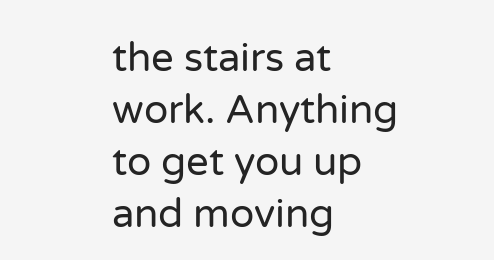the stairs at work. Anything to get you up and moving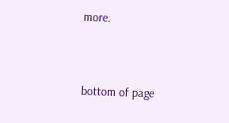more.


bottom of page